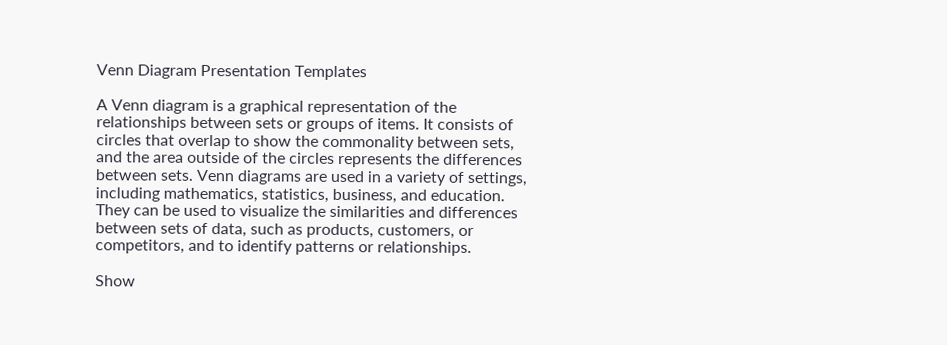Venn Diagram Presentation Templates

A Venn diagram is a graphical representation of the relationships between sets or groups of items. It consists of circles that overlap to show the commonality between sets, and the area outside of the circles represents the differences between sets. Venn diagrams are used in a variety of settings, including mathematics, statistics, business, and education. They can be used to visualize the similarities and differences between sets of data, such as products, customers, or competitors, and to identify patterns or relationships.

Show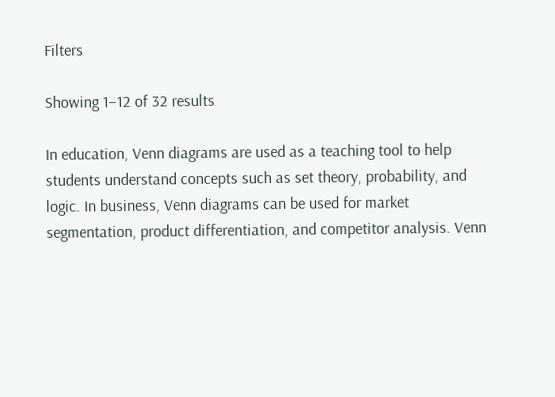Filters

Showing 1–12 of 32 results

In education, Venn diagrams are used as a teaching tool to help students understand concepts such as set theory, probability, and logic. In business, Venn diagrams can be used for market segmentation, product differentiation, and competitor analysis. Venn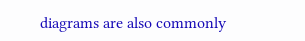diagrams are also commonly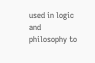used in logic and philosophy to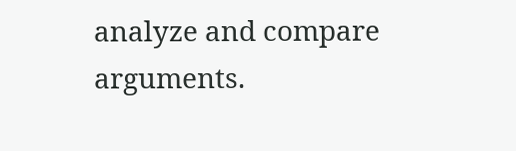analyze and compare arguments.